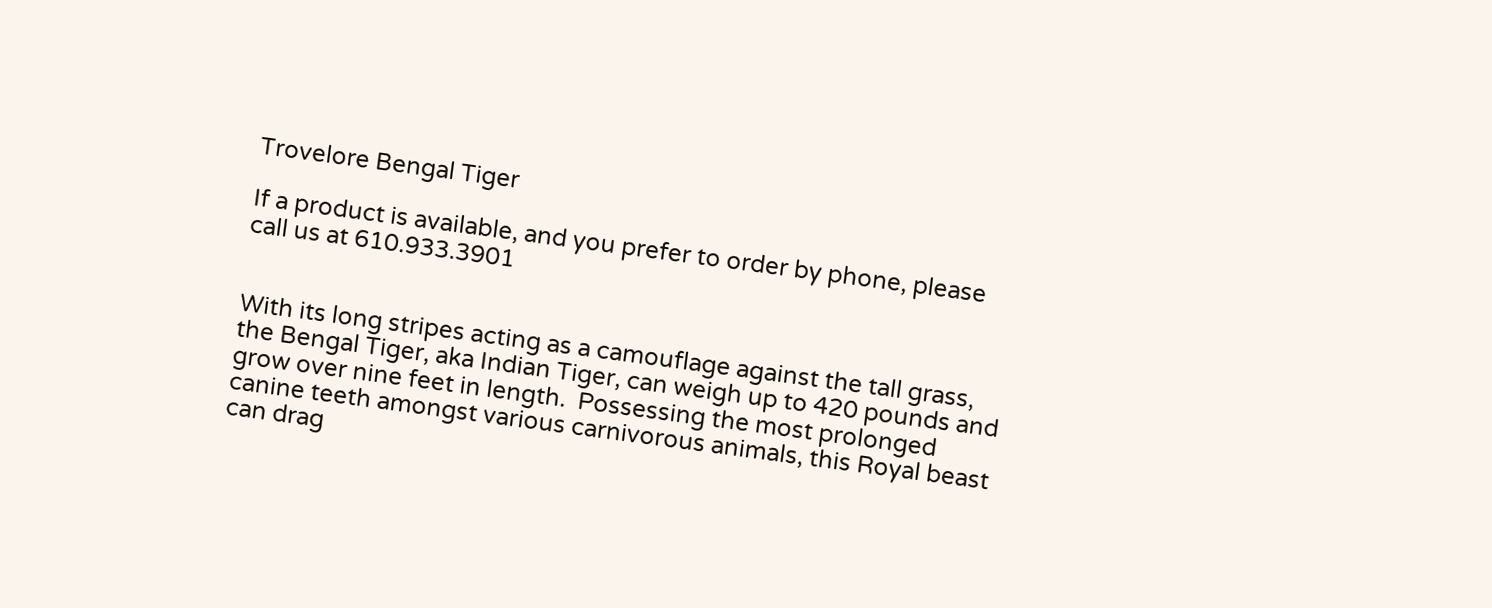Trovelore Bengal Tiger

If a product is available, and you prefer to order by phone, please call us at 610.933.3901


With its long stripes acting as a camouflage against the tall grass, the Bengal Tiger, aka Indian Tiger, can weigh up to 420 pounds and grow over nine feet in length.  Possessing the most prolonged canine teeth amongst various carnivorous animals, this Royal beast can drag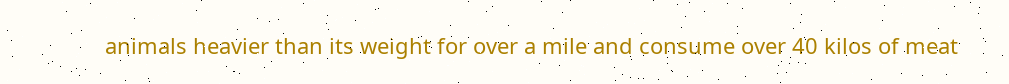animals heavier than its weight for over a mile and consume over 40 kilos of meat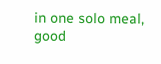in one solo meal, good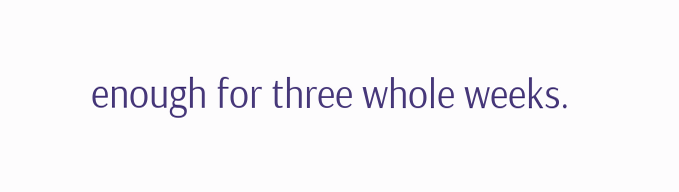enough for three whole weeks.